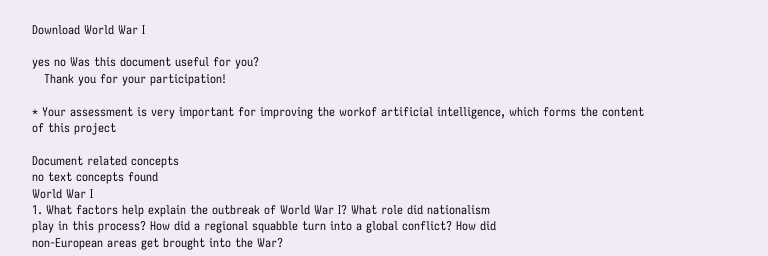Download World War I

yes no Was this document useful for you?
   Thank you for your participation!

* Your assessment is very important for improving the workof artificial intelligence, which forms the content of this project

Document related concepts
no text concepts found
World War I
1. What factors help explain the outbreak of World War I? What role did nationalism
play in this process? How did a regional squabble turn into a global conflict? How did
non-European areas get brought into the War?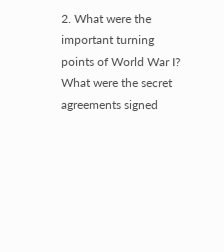2. What were the important turning points of World War I? What were the secret
agreements signed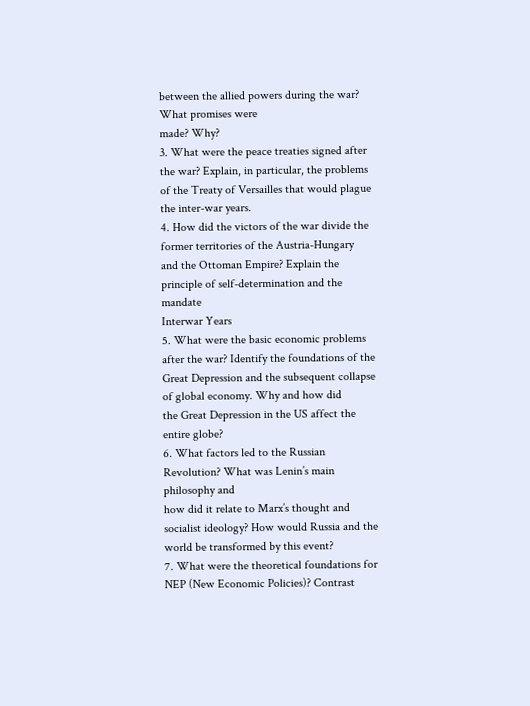between the allied powers during the war? What promises were
made? Why?
3. What were the peace treaties signed after the war? Explain, in particular, the problems
of the Treaty of Versailles that would plague the inter-war years.
4. How did the victors of the war divide the former territories of the Austria-Hungary
and the Ottoman Empire? Explain the principle of self-determination and the mandate
Interwar Years
5. What were the basic economic problems after the war? Identify the foundations of the
Great Depression and the subsequent collapse of global economy. Why and how did
the Great Depression in the US affect the entire globe?
6. What factors led to the Russian Revolution? What was Lenin’s main philosophy and
how did it relate to Marx’s thought and socialist ideology? How would Russia and the
world be transformed by this event?
7. What were the theoretical foundations for NEP (New Economic Policies)? Contrast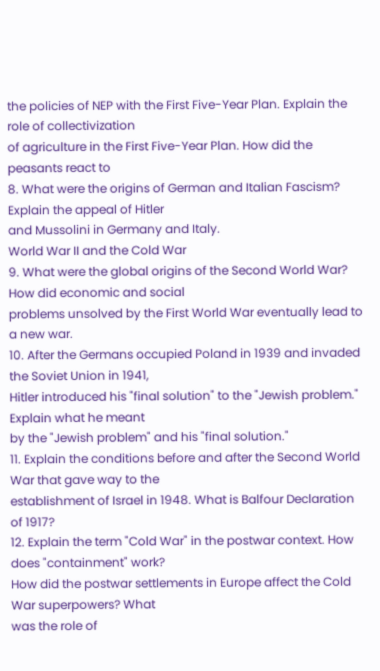the policies of NEP with the First Five-Year Plan. Explain the role of collectivization
of agriculture in the First Five-Year Plan. How did the peasants react to
8. What were the origins of German and Italian Fascism? Explain the appeal of Hitler
and Mussolini in Germany and Italy.
World War II and the Cold War
9. What were the global origins of the Second World War? How did economic and social
problems unsolved by the First World War eventually lead to a new war.
10. After the Germans occupied Poland in 1939 and invaded the Soviet Union in 1941,
Hitler introduced his "final solution" to the "Jewish problem." Explain what he meant
by the "Jewish problem" and his "final solution."
11. Explain the conditions before and after the Second World War that gave way to the
establishment of Israel in 1948. What is Balfour Declaration of 1917?
12. Explain the term "Cold War" in the postwar context. How does "containment" work?
How did the postwar settlements in Europe affect the Cold War superpowers? What
was the role of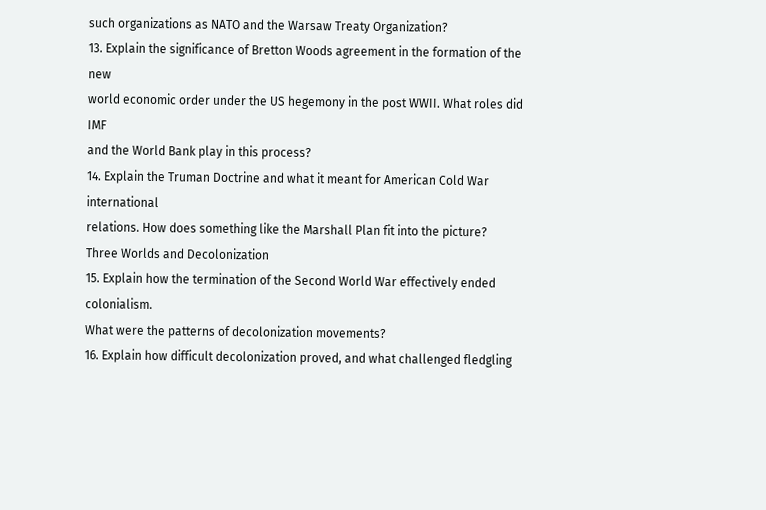such organizations as NATO and the Warsaw Treaty Organization?
13. Explain the significance of Bretton Woods agreement in the formation of the new
world economic order under the US hegemony in the post WWII. What roles did IMF
and the World Bank play in this process?
14. Explain the Truman Doctrine and what it meant for American Cold War international
relations. How does something like the Marshall Plan fit into the picture?
Three Worlds and Decolonization
15. Explain how the termination of the Second World War effectively ended colonialism.
What were the patterns of decolonization movements?
16. Explain how difficult decolonization proved, and what challenged fledgling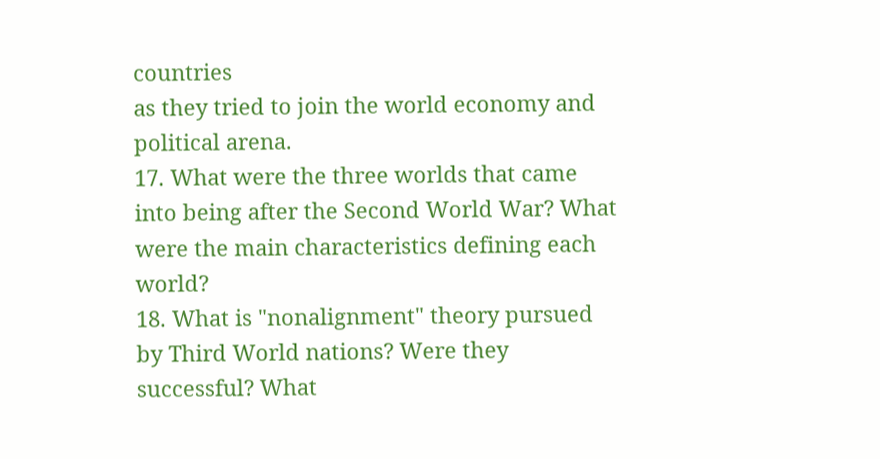countries
as they tried to join the world economy and political arena.
17. What were the three worlds that came into being after the Second World War? What
were the main characteristics defining each world?
18. What is "nonalignment" theory pursued by Third World nations? Were they
successful? What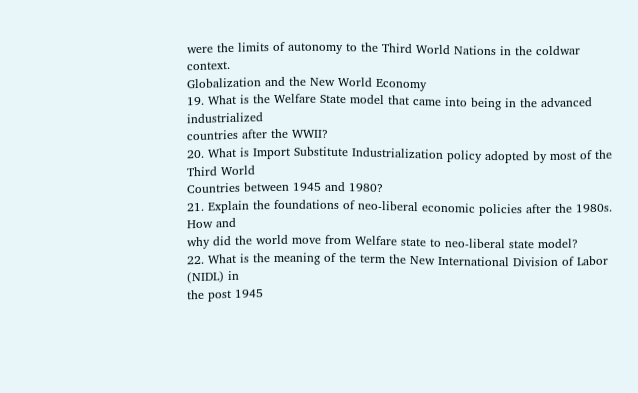were the limits of autonomy to the Third World Nations in the coldwar context.
Globalization and the New World Economy
19. What is the Welfare State model that came into being in the advanced industrialized
countries after the WWII?
20. What is Import Substitute Industrialization policy adopted by most of the Third World
Countries between 1945 and 1980?
21. Explain the foundations of neo-liberal economic policies after the 1980s. How and
why did the world move from Welfare state to neo-liberal state model?
22. What is the meaning of the term the New International Division of Labor (NIDL) in
the post 1945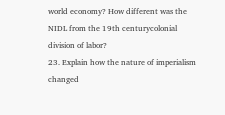world economy? How different was the NIDL from the 19th centurycolonial division of labor?
23. Explain how the nature of imperialism changed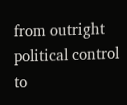from outright political control to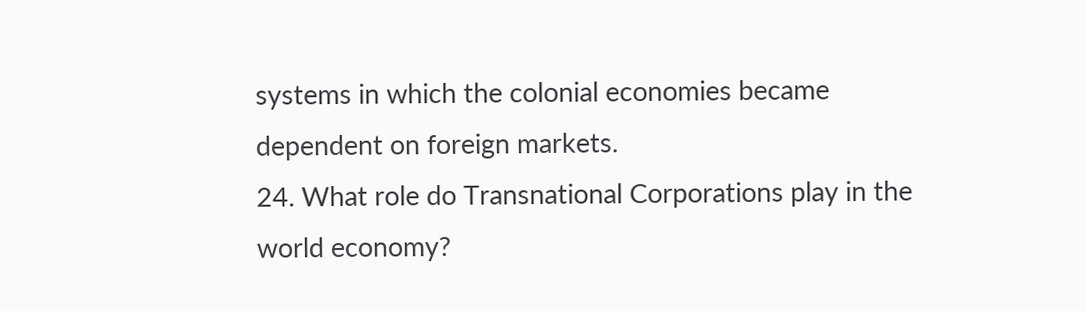systems in which the colonial economies became dependent on foreign markets.
24. What role do Transnational Corporations play in the world economy?